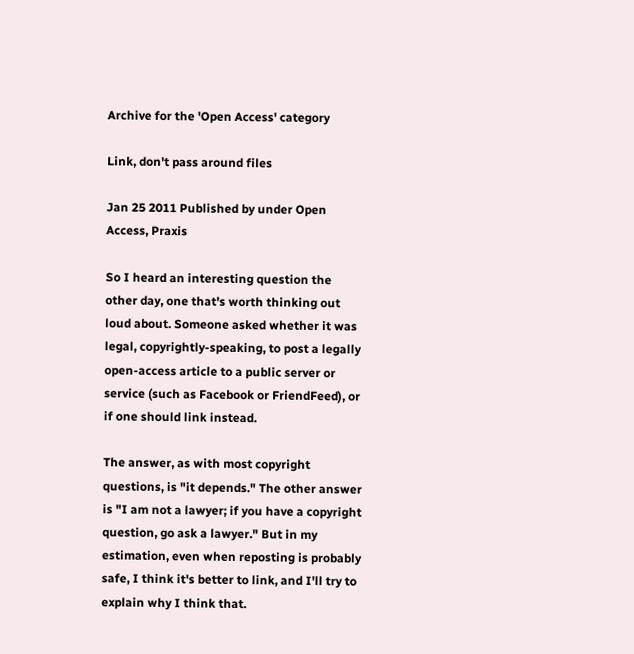Archive for the 'Open Access' category

Link, don't pass around files

Jan 25 2011 Published by under Open Access, Praxis

So I heard an interesting question the other day, one that's worth thinking out loud about. Someone asked whether it was legal, copyrightly-speaking, to post a legally open-access article to a public server or service (such as Facebook or FriendFeed), or if one should link instead.

The answer, as with most copyright questions, is "it depends." The other answer is "I am not a lawyer; if you have a copyright question, go ask a lawyer." But in my estimation, even when reposting is probably safe, I think it's better to link, and I'll try to explain why I think that.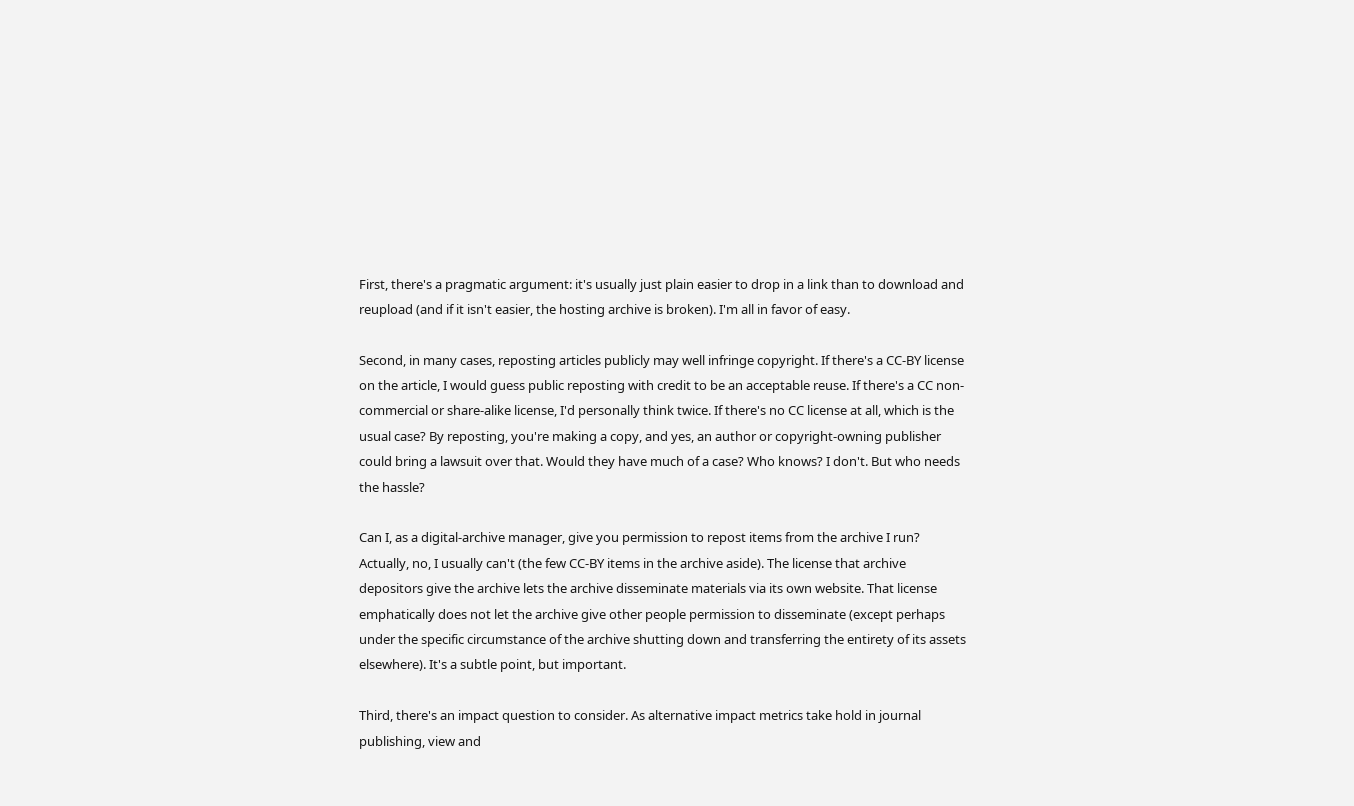First, there's a pragmatic argument: it's usually just plain easier to drop in a link than to download and reupload (and if it isn't easier, the hosting archive is broken). I'm all in favor of easy.

Second, in many cases, reposting articles publicly may well infringe copyright. If there's a CC-BY license on the article, I would guess public reposting with credit to be an acceptable reuse. If there's a CC non-commercial or share-alike license, I'd personally think twice. If there's no CC license at all, which is the usual case? By reposting, you're making a copy, and yes, an author or copyright-owning publisher could bring a lawsuit over that. Would they have much of a case? Who knows? I don't. But who needs the hassle?

Can I, as a digital-archive manager, give you permission to repost items from the archive I run? Actually, no, I usually can't (the few CC-BY items in the archive aside). The license that archive depositors give the archive lets the archive disseminate materials via its own website. That license emphatically does not let the archive give other people permission to disseminate (except perhaps under the specific circumstance of the archive shutting down and transferring the entirety of its assets elsewhere). It's a subtle point, but important.

Third, there's an impact question to consider. As alternative impact metrics take hold in journal publishing, view and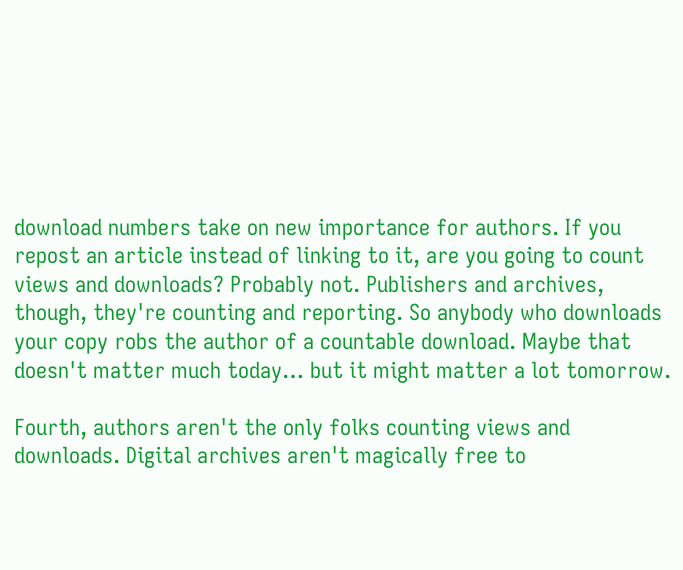download numbers take on new importance for authors. If you repost an article instead of linking to it, are you going to count views and downloads? Probably not. Publishers and archives, though, they're counting and reporting. So anybody who downloads your copy robs the author of a countable download. Maybe that doesn't matter much today… but it might matter a lot tomorrow.

Fourth, authors aren't the only folks counting views and downloads. Digital archives aren't magically free to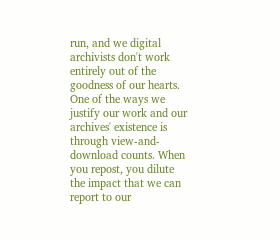run, and we digital archivists don't work entirely out of the goodness of our hearts. One of the ways we justify our work and our archives' existence is through view-and-download counts. When you repost, you dilute the impact that we can report to our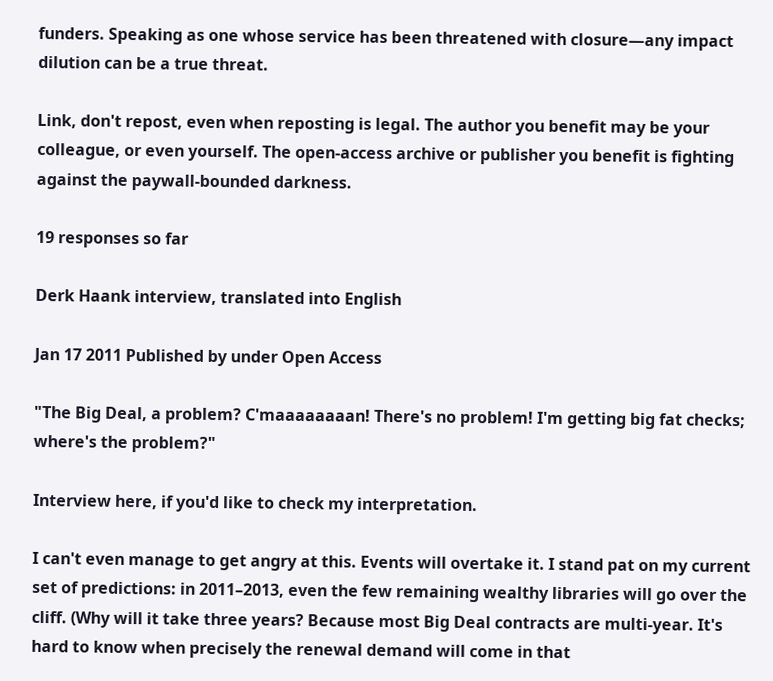funders. Speaking as one whose service has been threatened with closure—any impact dilution can be a true threat.

Link, don't repost, even when reposting is legal. The author you benefit may be your colleague, or even yourself. The open-access archive or publisher you benefit is fighting against the paywall-bounded darkness.

19 responses so far

Derk Haank interview, translated into English

Jan 17 2011 Published by under Open Access

"The Big Deal, a problem? C'maaaaaaaan! There's no problem! I'm getting big fat checks; where's the problem?"

Interview here, if you'd like to check my interpretation.

I can't even manage to get angry at this. Events will overtake it. I stand pat on my current set of predictions: in 2011–2013, even the few remaining wealthy libraries will go over the cliff. (Why will it take three years? Because most Big Deal contracts are multi-year. It's hard to know when precisely the renewal demand will come in that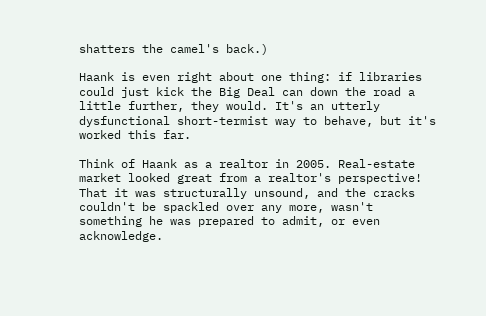shatters the camel's back.)

Haank is even right about one thing: if libraries could just kick the Big Deal can down the road a little further, they would. It's an utterly dysfunctional short-termist way to behave, but it's worked this far.

Think of Haank as a realtor in 2005. Real-estate market looked great from a realtor's perspective! That it was structurally unsound, and the cracks couldn't be spackled over any more, wasn't something he was prepared to admit, or even acknowledge.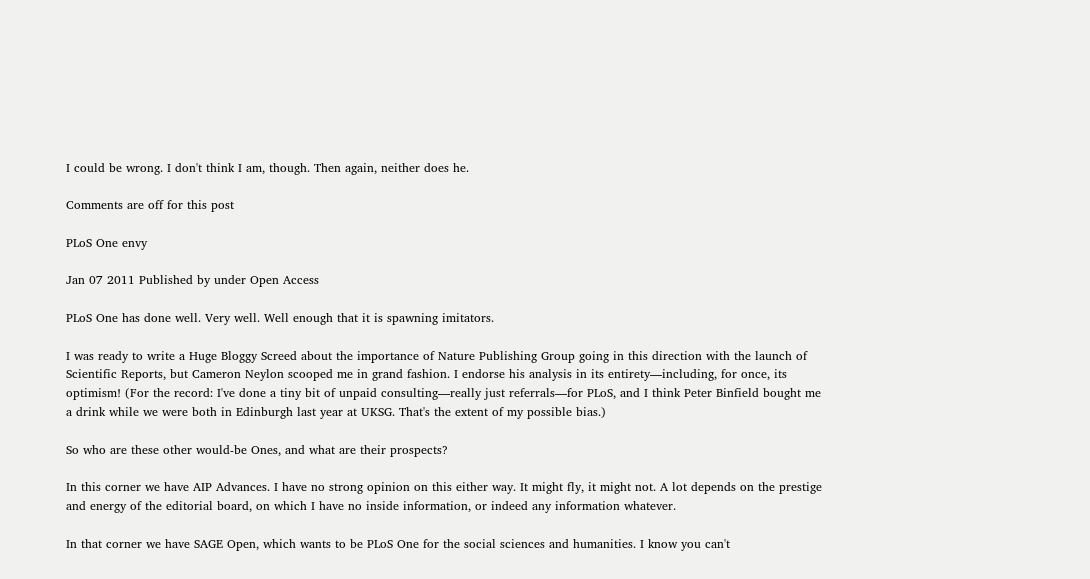I could be wrong. I don't think I am, though. Then again, neither does he.

Comments are off for this post

PLoS One envy

Jan 07 2011 Published by under Open Access

PLoS One has done well. Very well. Well enough that it is spawning imitators.

I was ready to write a Huge Bloggy Screed about the importance of Nature Publishing Group going in this direction with the launch of Scientific Reports, but Cameron Neylon scooped me in grand fashion. I endorse his analysis in its entirety—including, for once, its optimism! (For the record: I've done a tiny bit of unpaid consulting—really just referrals—for PLoS, and I think Peter Binfield bought me a drink while we were both in Edinburgh last year at UKSG. That's the extent of my possible bias.)

So who are these other would-be Ones, and what are their prospects?

In this corner we have AIP Advances. I have no strong opinion on this either way. It might fly, it might not. A lot depends on the prestige and energy of the editorial board, on which I have no inside information, or indeed any information whatever.

In that corner we have SAGE Open, which wants to be PLoS One for the social sciences and humanities. I know you can't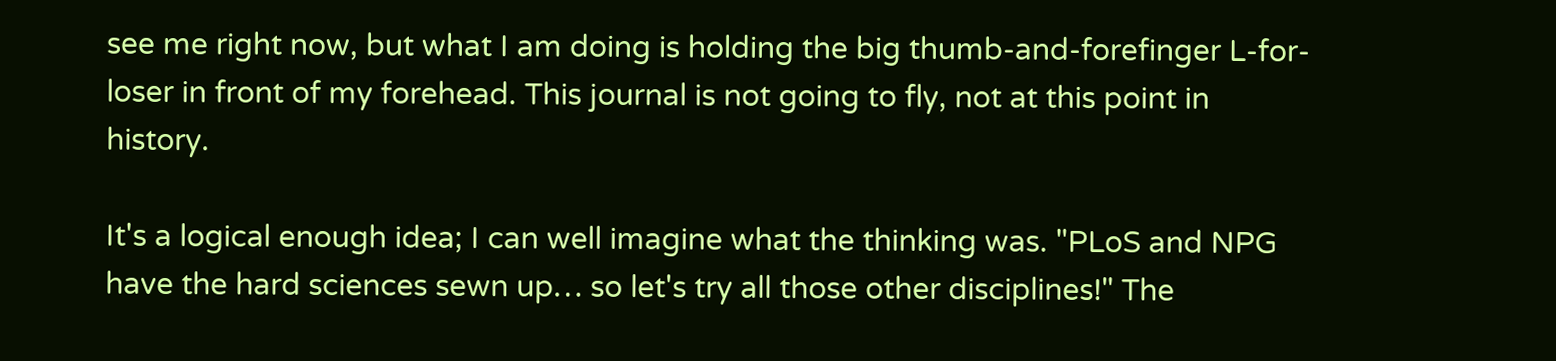see me right now, but what I am doing is holding the big thumb-and-forefinger L-for-loser in front of my forehead. This journal is not going to fly, not at this point in history.

It's a logical enough idea; I can well imagine what the thinking was. "PLoS and NPG have the hard sciences sewn up… so let's try all those other disciplines!" The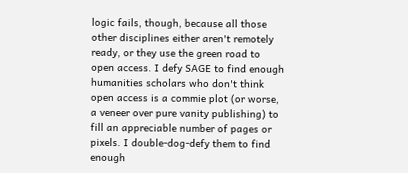logic fails, though, because all those other disciplines either aren't remotely ready, or they use the green road to open access. I defy SAGE to find enough humanities scholars who don't think open access is a commie plot (or worse, a veneer over pure vanity publishing) to fill an appreciable number of pages or pixels. I double-dog-defy them to find enough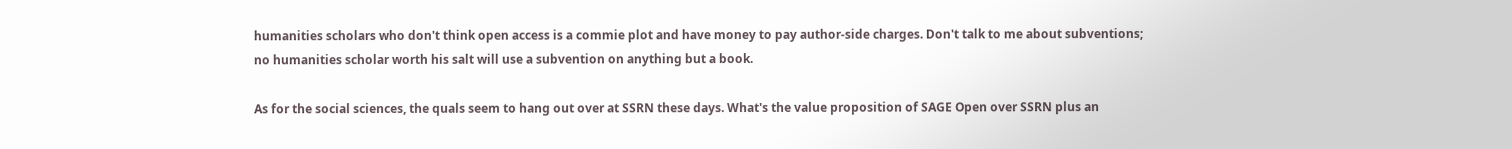humanities scholars who don't think open access is a commie plot and have money to pay author-side charges. Don't talk to me about subventions; no humanities scholar worth his salt will use a subvention on anything but a book.

As for the social sciences, the quals seem to hang out over at SSRN these days. What's the value proposition of SAGE Open over SSRN plus an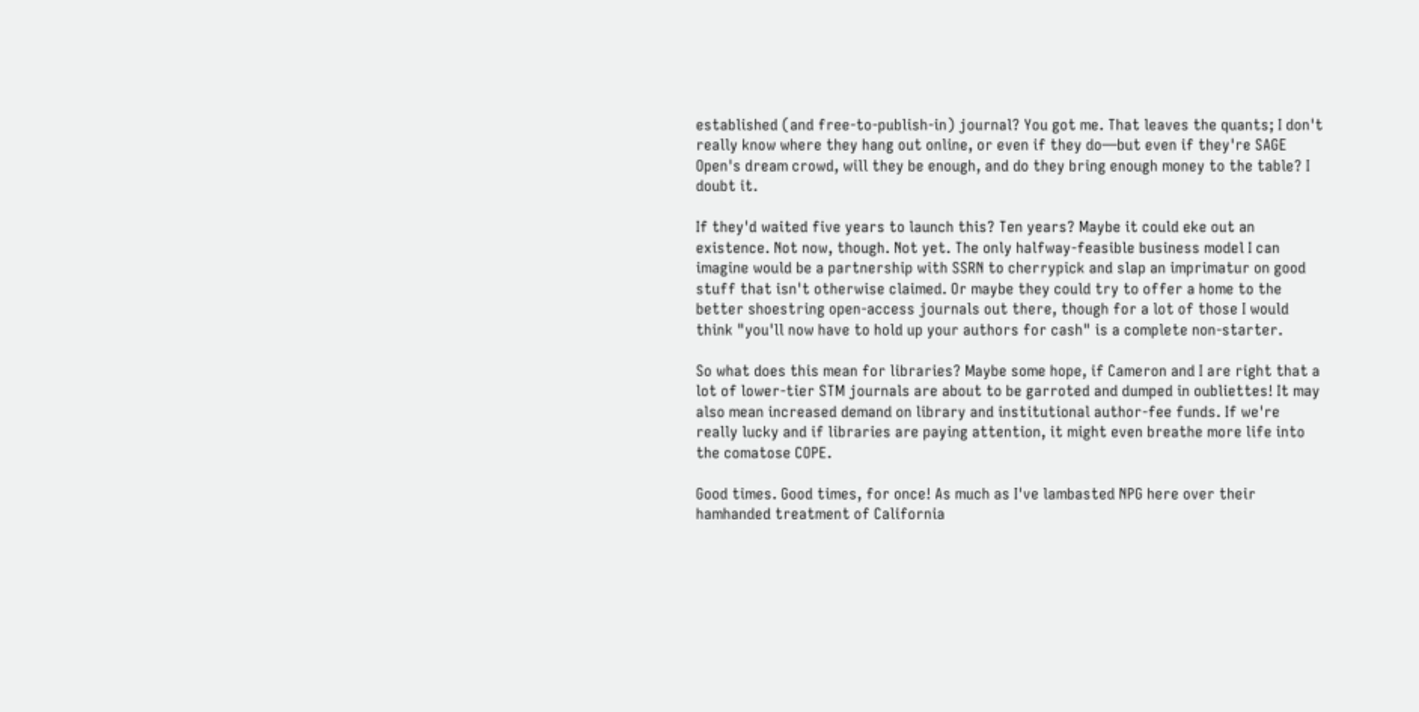established (and free-to-publish-in) journal? You got me. That leaves the quants; I don't really know where they hang out online, or even if they do—but even if they're SAGE Open's dream crowd, will they be enough, and do they bring enough money to the table? I doubt it.

If they'd waited five years to launch this? Ten years? Maybe it could eke out an existence. Not now, though. Not yet. The only halfway-feasible business model I can imagine would be a partnership with SSRN to cherrypick and slap an imprimatur on good stuff that isn't otherwise claimed. Or maybe they could try to offer a home to the better shoestring open-access journals out there, though for a lot of those I would think "you'll now have to hold up your authors for cash" is a complete non-starter.

So what does this mean for libraries? Maybe some hope, if Cameron and I are right that a lot of lower-tier STM journals are about to be garroted and dumped in oubliettes! It may also mean increased demand on library and institutional author-fee funds. If we're really lucky and if libraries are paying attention, it might even breathe more life into the comatose COPE.

Good times. Good times, for once! As much as I've lambasted NPG here over their hamhanded treatment of California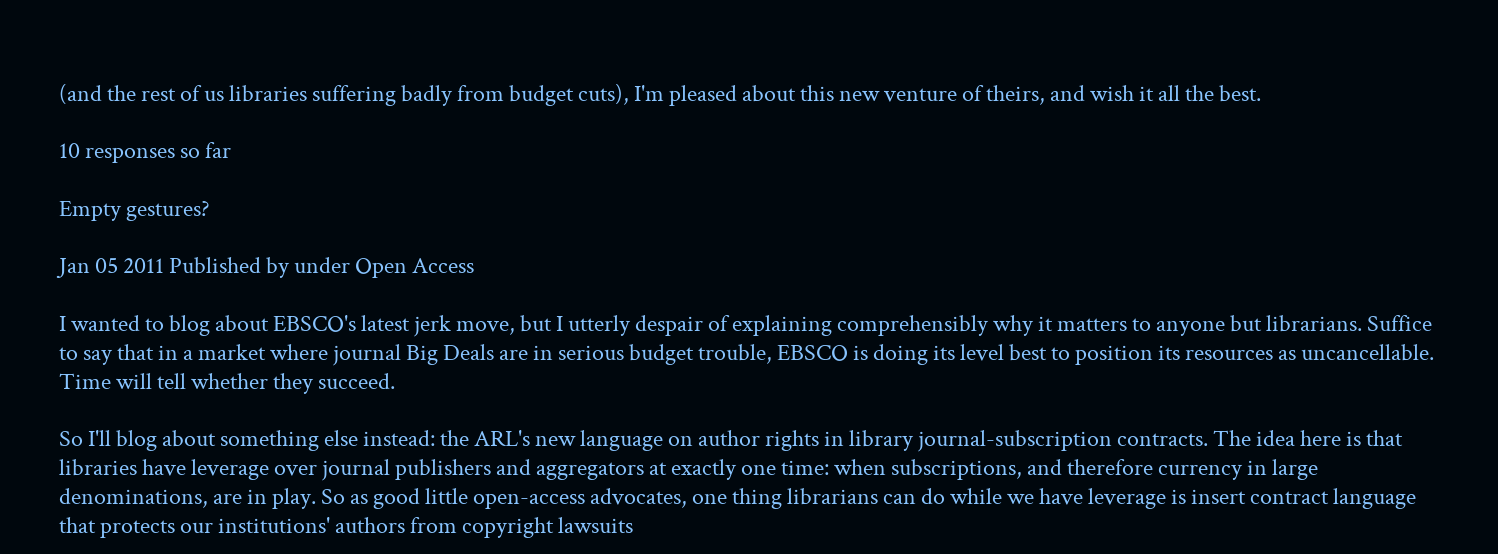(and the rest of us libraries suffering badly from budget cuts), I'm pleased about this new venture of theirs, and wish it all the best.

10 responses so far

Empty gestures?

Jan 05 2011 Published by under Open Access

I wanted to blog about EBSCO's latest jerk move, but I utterly despair of explaining comprehensibly why it matters to anyone but librarians. Suffice to say that in a market where journal Big Deals are in serious budget trouble, EBSCO is doing its level best to position its resources as uncancellable. Time will tell whether they succeed.

So I'll blog about something else instead: the ARL's new language on author rights in library journal-subscription contracts. The idea here is that libraries have leverage over journal publishers and aggregators at exactly one time: when subscriptions, and therefore currency in large denominations, are in play. So as good little open-access advocates, one thing librarians can do while we have leverage is insert contract language that protects our institutions' authors from copyright lawsuits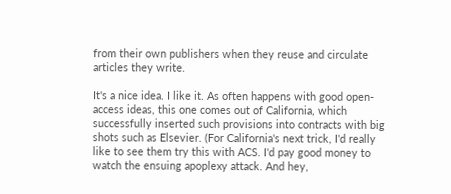from their own publishers when they reuse and circulate articles they write.

It's a nice idea. I like it. As often happens with good open-access ideas, this one comes out of California, which successfully inserted such provisions into contracts with big shots such as Elsevier. (For California's next trick, I'd really like to see them try this with ACS. I'd pay good money to watch the ensuing apoplexy attack. And hey,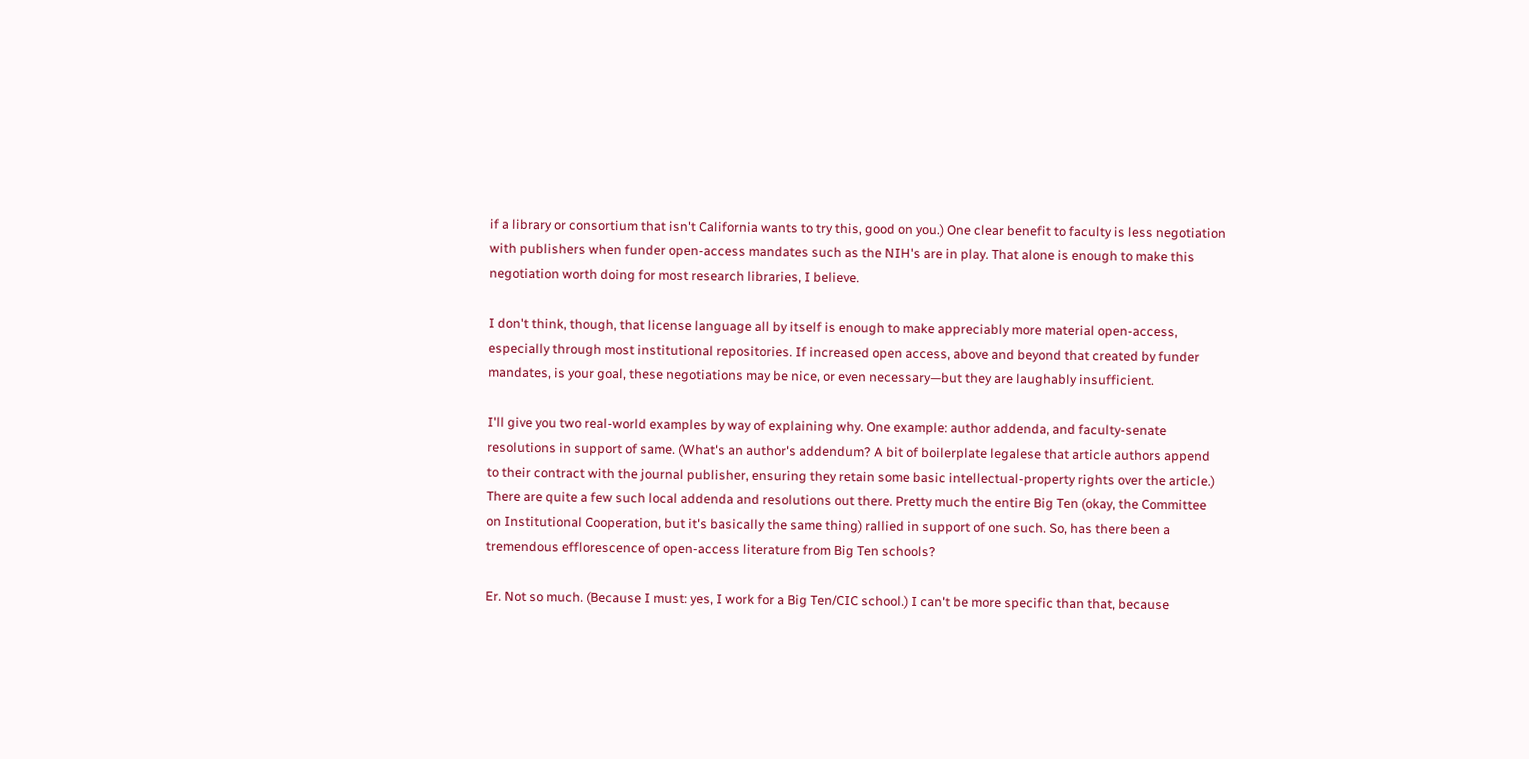if a library or consortium that isn't California wants to try this, good on you.) One clear benefit to faculty is less negotiation with publishers when funder open-access mandates such as the NIH's are in play. That alone is enough to make this negotiation worth doing for most research libraries, I believe.

I don't think, though, that license language all by itself is enough to make appreciably more material open-access, especially through most institutional repositories. If increased open access, above and beyond that created by funder mandates, is your goal, these negotiations may be nice, or even necessary—but they are laughably insufficient.

I'll give you two real-world examples by way of explaining why. One example: author addenda, and faculty-senate resolutions in support of same. (What's an author's addendum? A bit of boilerplate legalese that article authors append to their contract with the journal publisher, ensuring they retain some basic intellectual-property rights over the article.) There are quite a few such local addenda and resolutions out there. Pretty much the entire Big Ten (okay, the Committee on Institutional Cooperation, but it's basically the same thing) rallied in support of one such. So, has there been a tremendous efflorescence of open-access literature from Big Ten schools?

Er. Not so much. (Because I must: yes, I work for a Big Ten/CIC school.) I can't be more specific than that, because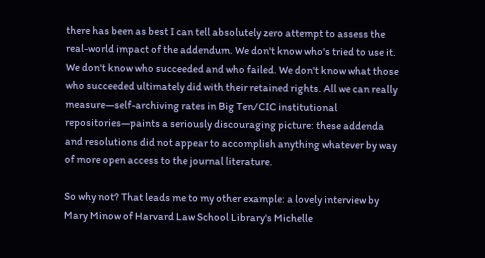there has been as best I can tell absolutely zero attempt to assess the real-world impact of the addendum. We don't know who's tried to use it. We don't know who succeeded and who failed. We don't know what those who succeeded ultimately did with their retained rights. All we can really measure—self-archiving rates in Big Ten/CIC institutional repositories—paints a seriously discouraging picture: these addenda and resolutions did not appear to accomplish anything whatever by way of more open access to the journal literature.

So why not? That leads me to my other example: a lovely interview by Mary Minow of Harvard Law School Library's Michelle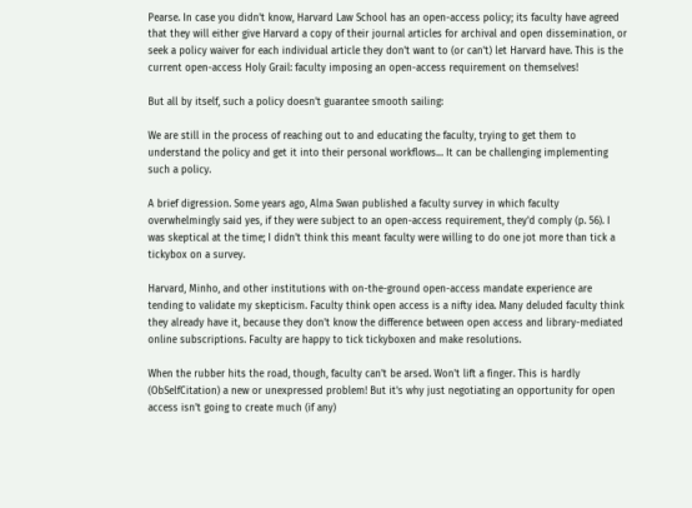Pearse. In case you didn't know, Harvard Law School has an open-access policy; its faculty have agreed that they will either give Harvard a copy of their journal articles for archival and open dissemination, or seek a policy waiver for each individual article they don't want to (or can't) let Harvard have. This is the current open-access Holy Grail: faculty imposing an open-access requirement on themselves!

But all by itself, such a policy doesn't guarantee smooth sailing:

We are still in the process of reaching out to and educating the faculty, trying to get them to understand the policy and get it into their personal workflows… It can be challenging implementing such a policy.

A brief digression. Some years ago, Alma Swan published a faculty survey in which faculty overwhelmingly said yes, if they were subject to an open-access requirement, they'd comply (p. 56). I was skeptical at the time; I didn't think this meant faculty were willing to do one jot more than tick a tickybox on a survey.

Harvard, Minho, and other institutions with on-the-ground open-access mandate experience are tending to validate my skepticism. Faculty think open access is a nifty idea. Many deluded faculty think they already have it, because they don't know the difference between open access and library-mediated online subscriptions. Faculty are happy to tick tickyboxen and make resolutions.

When the rubber hits the road, though, faculty can't be arsed. Won't lift a finger. This is hardly (ObSelfCitation) a new or unexpressed problem! But it's why just negotiating an opportunity for open access isn't going to create much (if any)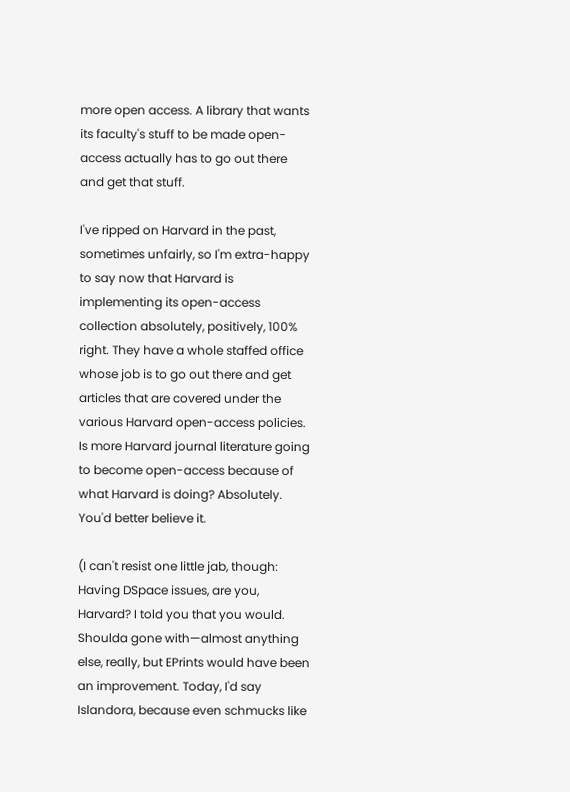more open access. A library that wants its faculty's stuff to be made open-access actually has to go out there and get that stuff.

I've ripped on Harvard in the past, sometimes unfairly, so I'm extra-happy to say now that Harvard is implementing its open-access collection absolutely, positively, 100% right. They have a whole staffed office whose job is to go out there and get articles that are covered under the various Harvard open-access policies. Is more Harvard journal literature going to become open-access because of what Harvard is doing? Absolutely. You'd better believe it.

(I can't resist one little jab, though: Having DSpace issues, are you, Harvard? I told you that you would. Shoulda gone with—almost anything else, really, but EPrints would have been an improvement. Today, I'd say Islandora, because even schmucks like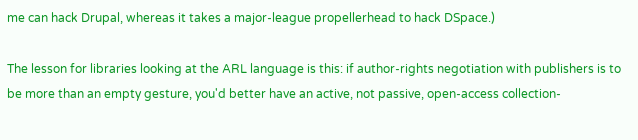me can hack Drupal, whereas it takes a major-league propellerhead to hack DSpace.)

The lesson for libraries looking at the ARL language is this: if author-rights negotiation with publishers is to be more than an empty gesture, you'd better have an active, not passive, open-access collection-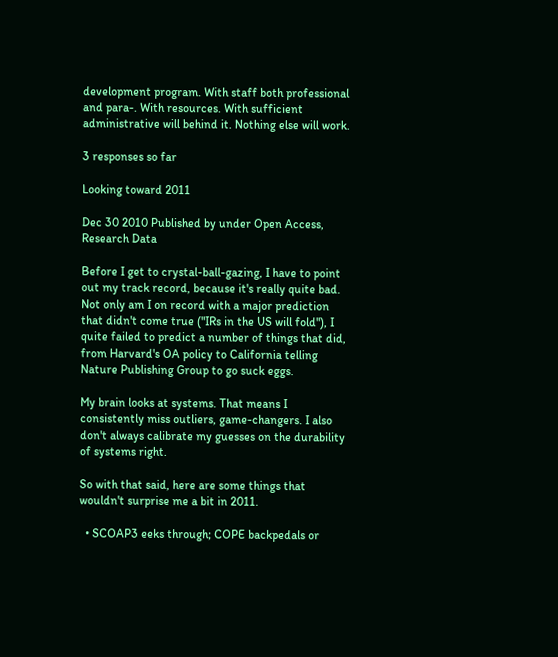development program. With staff both professional and para-. With resources. With sufficient administrative will behind it. Nothing else will work.

3 responses so far

Looking toward 2011

Dec 30 2010 Published by under Open Access, Research Data

Before I get to crystal-ball-gazing, I have to point out my track record, because it's really quite bad. Not only am I on record with a major prediction that didn't come true ("IRs in the US will fold"), I quite failed to predict a number of things that did, from Harvard's OA policy to California telling Nature Publishing Group to go suck eggs.

My brain looks at systems. That means I consistently miss outliers, game-changers. I also don't always calibrate my guesses on the durability of systems right.

So with that said, here are some things that wouldn't surprise me a bit in 2011.

  • SCOAP3 eeks through; COPE backpedals or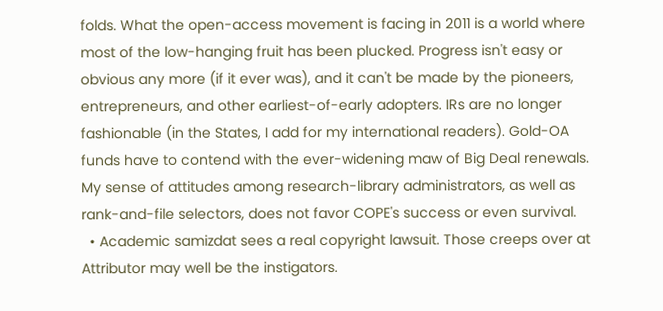folds. What the open-access movement is facing in 2011 is a world where most of the low-hanging fruit has been plucked. Progress isn't easy or obvious any more (if it ever was), and it can't be made by the pioneers, entrepreneurs, and other earliest-of-early adopters. IRs are no longer fashionable (in the States, I add for my international readers). Gold-OA funds have to contend with the ever-widening maw of Big Deal renewals. My sense of attitudes among research-library administrators, as well as rank-and-file selectors, does not favor COPE's success or even survival.
  • Academic samizdat sees a real copyright lawsuit. Those creeps over at Attributor may well be the instigators.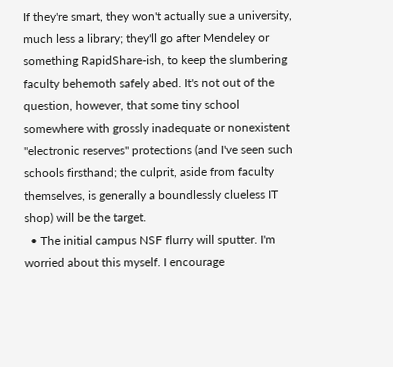If they're smart, they won't actually sue a university, much less a library; they'll go after Mendeley or something RapidShare-ish, to keep the slumbering faculty behemoth safely abed. It's not out of the question, however, that some tiny school somewhere with grossly inadequate or nonexistent "electronic reserves" protections (and I've seen such schools firsthand; the culprit, aside from faculty themselves, is generally a boundlessly clueless IT shop) will be the target.
  • The initial campus NSF flurry will sputter. I'm worried about this myself. I encourage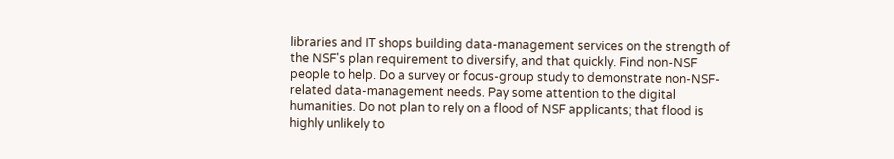libraries and IT shops building data-management services on the strength of the NSF's plan requirement to diversify, and that quickly. Find non-NSF people to help. Do a survey or focus-group study to demonstrate non-NSF-related data-management needs. Pay some attention to the digital humanities. Do not plan to rely on a flood of NSF applicants; that flood is highly unlikely to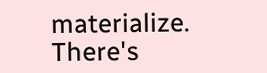materialize. There's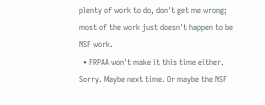plenty of work to do, don't get me wrong; most of the work just doesn't happen to be NSF work.
  • FRPAA won't make it this time either. Sorry. Maybe next time. Or maybe the NSF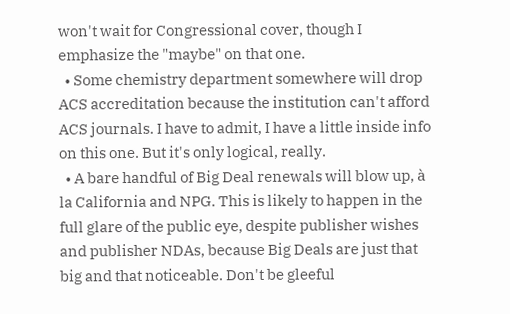won't wait for Congressional cover, though I emphasize the "maybe" on that one.
  • Some chemistry department somewhere will drop ACS accreditation because the institution can't afford ACS journals. I have to admit, I have a little inside info on this one. But it's only logical, really.
  • A bare handful of Big Deal renewals will blow up, à la California and NPG. This is likely to happen in the full glare of the public eye, despite publisher wishes and publisher NDAs, because Big Deals are just that big and that noticeable. Don't be gleeful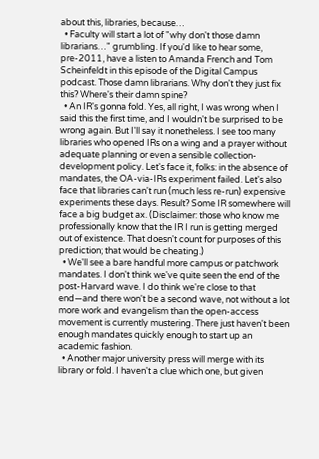about this, libraries, because…
  • Faculty will start a lot of "why don't those damn librarians…" grumbling. If you'd like to hear some, pre-2011, have a listen to Amanda French and Tom Scheinfeldt in this episode of the Digital Campus podcast. Those damn librarians. Why don't they just fix this? Where's their damn spine?
  • An IR's gonna fold. Yes, all right, I was wrong when I said this the first time, and I wouldn't be surprised to be wrong again. But I'll say it nonetheless. I see too many libraries who opened IRs on a wing and a prayer without adequate planning or even a sensible collection-development policy. Let's face it, folks: in the absence of mandates, the OA-via-IRs experiment failed. Let's also face that libraries can't run (much less re-run) expensive experiments these days. Result? Some IR somewhere will face a big budget ax. (Disclaimer: those who know me professionally know that the IR I run is getting merged out of existence. That doesn't count for purposes of this prediction; that would be cheating.)
  • We'll see a bare handful more campus or patchwork mandates. I don't think we've quite seen the end of the post-Harvard wave. I do think we're close to that end—and there won't be a second wave, not without a lot more work and evangelism than the open-access movement is currently mustering. There just haven't been enough mandates quickly enough to start up an academic fashion.
  • Another major university press will merge with its library or fold. I haven't a clue which one, but given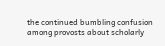the continued bumbling confusion among provosts about scholarly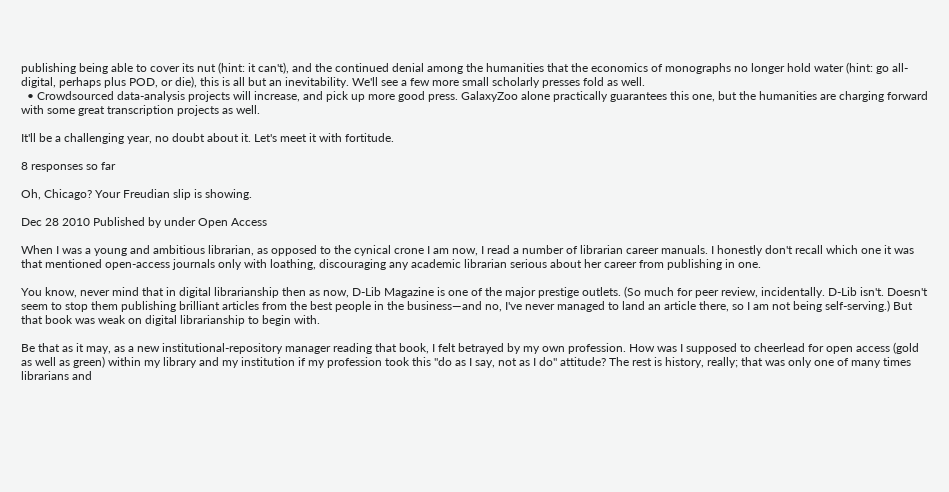publishing being able to cover its nut (hint: it can't), and the continued denial among the humanities that the economics of monographs no longer hold water (hint: go all-digital, perhaps plus POD, or die), this is all but an inevitability. We'll see a few more small scholarly presses fold as well.
  • Crowdsourced data-analysis projects will increase, and pick up more good press. GalaxyZoo alone practically guarantees this one, but the humanities are charging forward with some great transcription projects as well.

It'll be a challenging year, no doubt about it. Let's meet it with fortitude.

8 responses so far

Oh, Chicago? Your Freudian slip is showing.

Dec 28 2010 Published by under Open Access

When I was a young and ambitious librarian, as opposed to the cynical crone I am now, I read a number of librarian career manuals. I honestly don't recall which one it was that mentioned open-access journals only with loathing, discouraging any academic librarian serious about her career from publishing in one.

You know, never mind that in digital librarianship then as now, D-Lib Magazine is one of the major prestige outlets. (So much for peer review, incidentally. D-Lib isn't. Doesn't seem to stop them publishing brilliant articles from the best people in the business—and no, I've never managed to land an article there, so I am not being self-serving.) But that book was weak on digital librarianship to begin with.

Be that as it may, as a new institutional-repository manager reading that book, I felt betrayed by my own profession. How was I supposed to cheerlead for open access (gold as well as green) within my library and my institution if my profession took this "do as I say, not as I do" attitude? The rest is history, really; that was only one of many times librarians and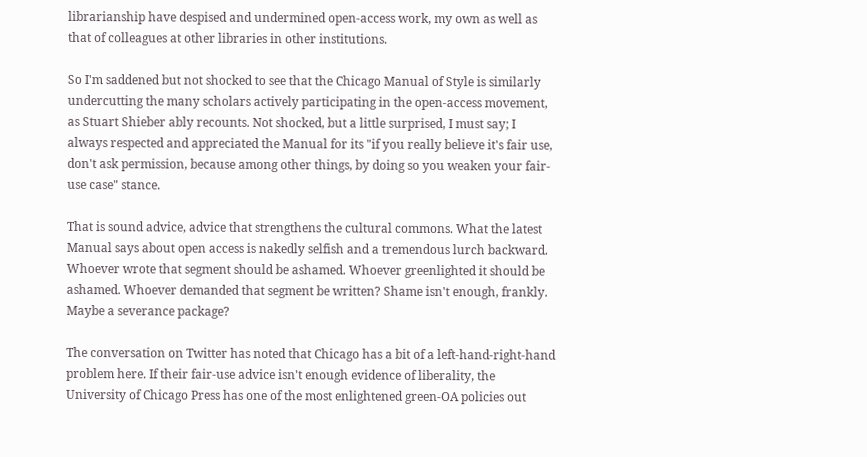librarianship have despised and undermined open-access work, my own as well as that of colleagues at other libraries in other institutions.

So I'm saddened but not shocked to see that the Chicago Manual of Style is similarly undercutting the many scholars actively participating in the open-access movement, as Stuart Shieber ably recounts. Not shocked, but a little surprised, I must say; I always respected and appreciated the Manual for its "if you really believe it's fair use, don't ask permission, because among other things, by doing so you weaken your fair-use case" stance.

That is sound advice, advice that strengthens the cultural commons. What the latest Manual says about open access is nakedly selfish and a tremendous lurch backward. Whoever wrote that segment should be ashamed. Whoever greenlighted it should be ashamed. Whoever demanded that segment be written? Shame isn't enough, frankly. Maybe a severance package?

The conversation on Twitter has noted that Chicago has a bit of a left-hand-right-hand problem here. If their fair-use advice isn't enough evidence of liberality, the University of Chicago Press has one of the most enlightened green-OA policies out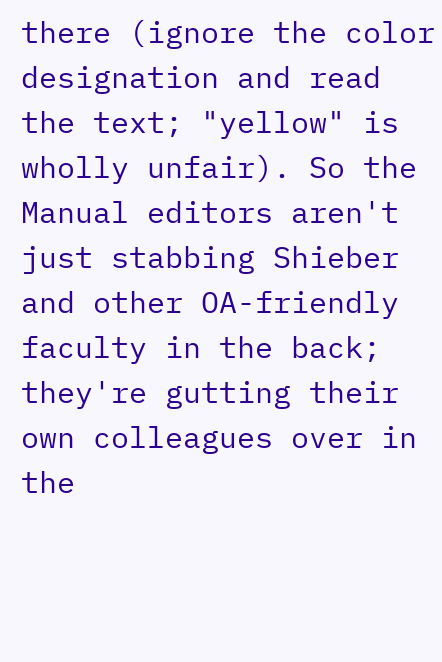there (ignore the color designation and read the text; "yellow" is wholly unfair). So the Manual editors aren't just stabbing Shieber and other OA-friendly faculty in the back; they're gutting their own colleagues over in the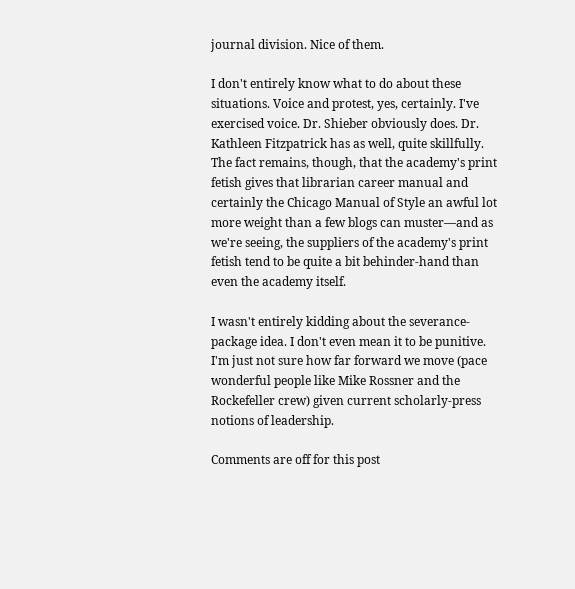journal division. Nice of them.

I don't entirely know what to do about these situations. Voice and protest, yes, certainly. I've exercised voice. Dr. Shieber obviously does. Dr. Kathleen Fitzpatrick has as well, quite skillfully. The fact remains, though, that the academy's print fetish gives that librarian career manual and certainly the Chicago Manual of Style an awful lot more weight than a few blogs can muster—and as we're seeing, the suppliers of the academy's print fetish tend to be quite a bit behinder-hand than even the academy itself.

I wasn't entirely kidding about the severance-package idea. I don't even mean it to be punitive. I'm just not sure how far forward we move (pace wonderful people like Mike Rossner and the Rockefeller crew) given current scholarly-press notions of leadership.

Comments are off for this post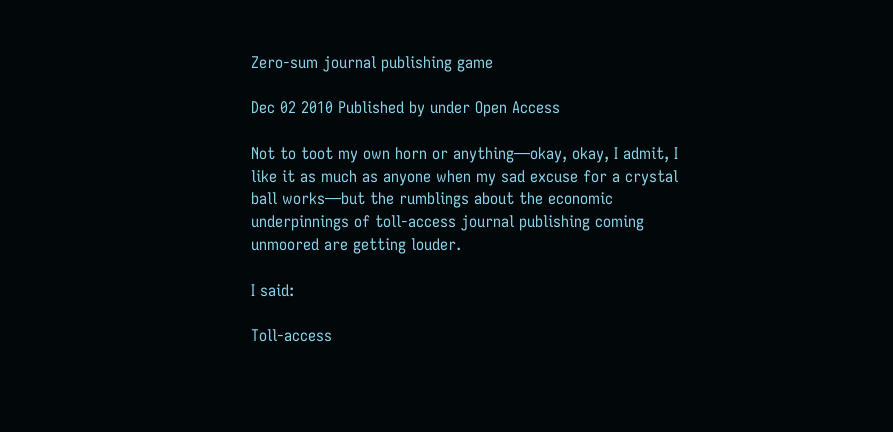Zero-sum journal publishing game

Dec 02 2010 Published by under Open Access

Not to toot my own horn or anything—okay, okay, I admit, I like it as much as anyone when my sad excuse for a crystal ball works—but the rumblings about the economic underpinnings of toll-access journal publishing coming unmoored are getting louder.

I said:

Toll-access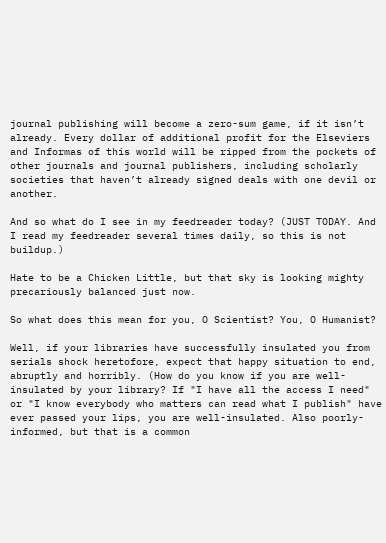journal publishing will become a zero-sum game, if it isn’t already. Every dollar of additional profit for the Elseviers and Informas of this world will be ripped from the pockets of other journals and journal publishers, including scholarly societies that haven’t already signed deals with one devil or another.

And so what do I see in my feedreader today? (JUST TODAY. And I read my feedreader several times daily, so this is not buildup.)

Hate to be a Chicken Little, but that sky is looking mighty precariously balanced just now.

So what does this mean for you, O Scientist? You, O Humanist?

Well, if your libraries have successfully insulated you from serials shock heretofore, expect that happy situation to end, abruptly and horribly. (How do you know if you are well-insulated by your library? If "I have all the access I need" or "I know everybody who matters can read what I publish" have ever passed your lips, you are well-insulated. Also poorly-informed, but that is a common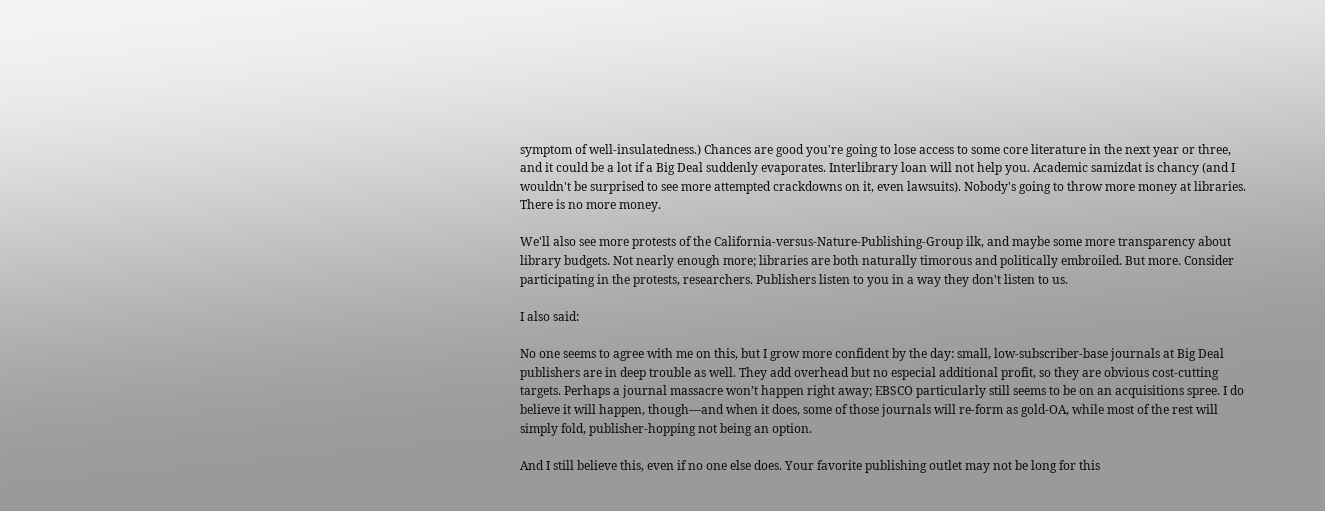symptom of well-insulatedness.) Chances are good you're going to lose access to some core literature in the next year or three, and it could be a lot if a Big Deal suddenly evaporates. Interlibrary loan will not help you. Academic samizdat is chancy (and I wouldn't be surprised to see more attempted crackdowns on it, even lawsuits). Nobody's going to throw more money at libraries. There is no more money.

We'll also see more protests of the California-versus-Nature-Publishing-Group ilk, and maybe some more transparency about library budgets. Not nearly enough more; libraries are both naturally timorous and politically embroiled. But more. Consider participating in the protests, researchers. Publishers listen to you in a way they don't listen to us.

I also said:

No one seems to agree with me on this, but I grow more confident by the day: small, low-subscriber-base journals at Big Deal publishers are in deep trouble as well. They add overhead but no especial additional profit, so they are obvious cost-cutting targets. Perhaps a journal massacre won’t happen right away; EBSCO particularly still seems to be on an acquisitions spree. I do believe it will happen, though—and when it does, some of those journals will re-form as gold-OA, while most of the rest will simply fold, publisher-hopping not being an option.

And I still believe this, even if no one else does. Your favorite publishing outlet may not be long for this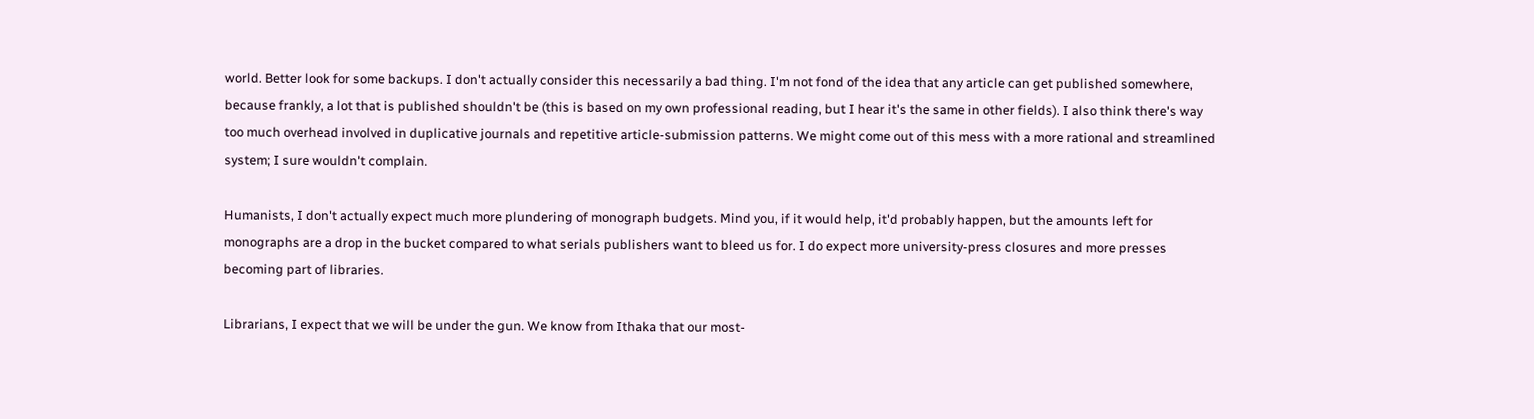world. Better look for some backups. I don't actually consider this necessarily a bad thing. I'm not fond of the idea that any article can get published somewhere, because frankly, a lot that is published shouldn't be (this is based on my own professional reading, but I hear it's the same in other fields). I also think there's way too much overhead involved in duplicative journals and repetitive article-submission patterns. We might come out of this mess with a more rational and streamlined system; I sure wouldn't complain.

Humanists, I don't actually expect much more plundering of monograph budgets. Mind you, if it would help, it'd probably happen, but the amounts left for monographs are a drop in the bucket compared to what serials publishers want to bleed us for. I do expect more university-press closures and more presses becoming part of libraries.

Librarians, I expect that we will be under the gun. We know from Ithaka that our most-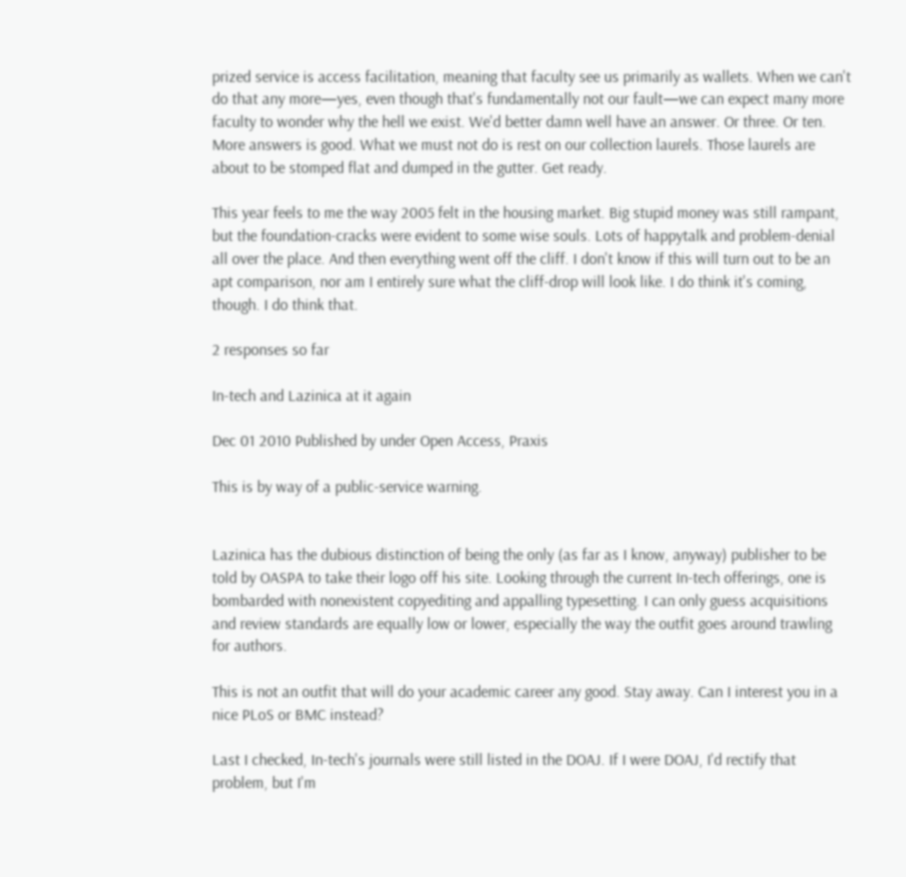prized service is access facilitation, meaning that faculty see us primarily as wallets. When we can't do that any more—yes, even though that's fundamentally not our fault—we can expect many more faculty to wonder why the hell we exist. We'd better damn well have an answer. Or three. Or ten. More answers is good. What we must not do is rest on our collection laurels. Those laurels are about to be stomped flat and dumped in the gutter. Get ready.

This year feels to me the way 2005 felt in the housing market. Big stupid money was still rampant, but the foundation-cracks were evident to some wise souls. Lots of happytalk and problem-denial all over the place. And then everything went off the cliff. I don't know if this will turn out to be an apt comparison, nor am I entirely sure what the cliff-drop will look like. I do think it's coming, though. I do think that.

2 responses so far

In-tech and Lazinica at it again

Dec 01 2010 Published by under Open Access, Praxis

This is by way of a public-service warning.


Lazinica has the dubious distinction of being the only (as far as I know, anyway) publisher to be told by OASPA to take their logo off his site. Looking through the current In-tech offerings, one is bombarded with nonexistent copyediting and appalling typesetting. I can only guess acquisitions and review standards are equally low or lower, especially the way the outfit goes around trawling for authors.

This is not an outfit that will do your academic career any good. Stay away. Can I interest you in a nice PLoS or BMC instead?

Last I checked, In-tech's journals were still listed in the DOAJ. If I were DOAJ, I'd rectify that problem, but I'm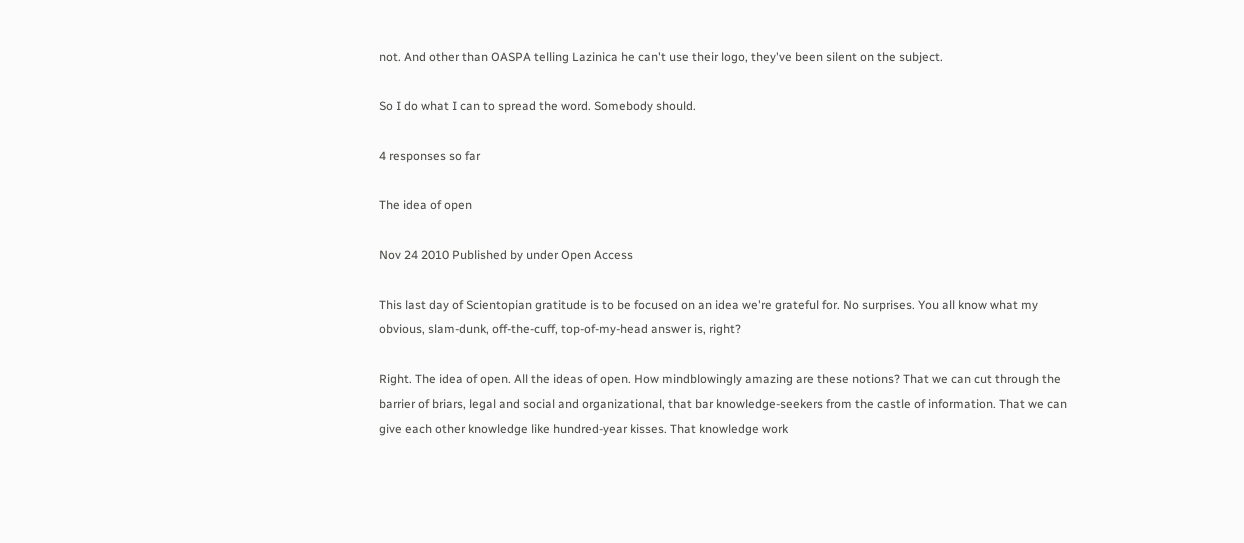not. And other than OASPA telling Lazinica he can't use their logo, they've been silent on the subject.

So I do what I can to spread the word. Somebody should.

4 responses so far

The idea of open

Nov 24 2010 Published by under Open Access

This last day of Scientopian gratitude is to be focused on an idea we're grateful for. No surprises. You all know what my obvious, slam-dunk, off-the-cuff, top-of-my-head answer is, right?

Right. The idea of open. All the ideas of open. How mindblowingly amazing are these notions? That we can cut through the barrier of briars, legal and social and organizational, that bar knowledge-seekers from the castle of information. That we can give each other knowledge like hundred-year kisses. That knowledge work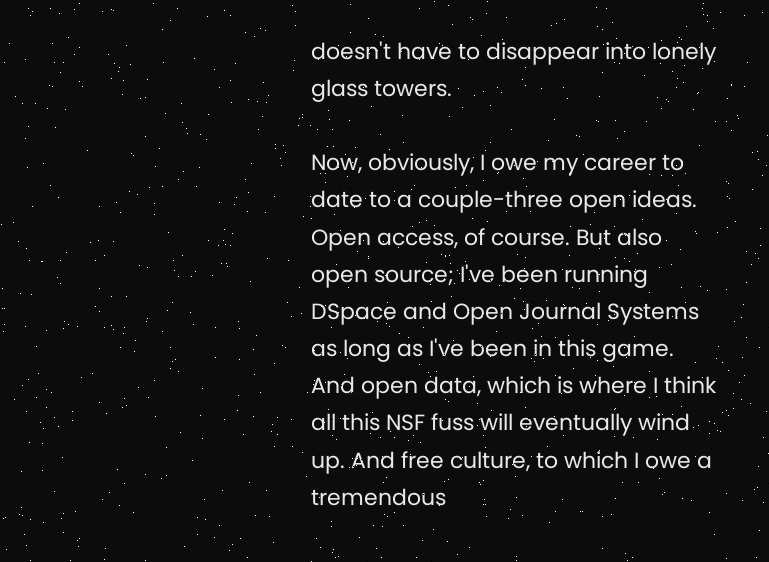doesn't have to disappear into lonely glass towers.

Now, obviously, I owe my career to date to a couple-three open ideas. Open access, of course. But also open source; I've been running DSpace and Open Journal Systems as long as I've been in this game. And open data, which is where I think all this NSF fuss will eventually wind up. And free culture, to which I owe a tremendous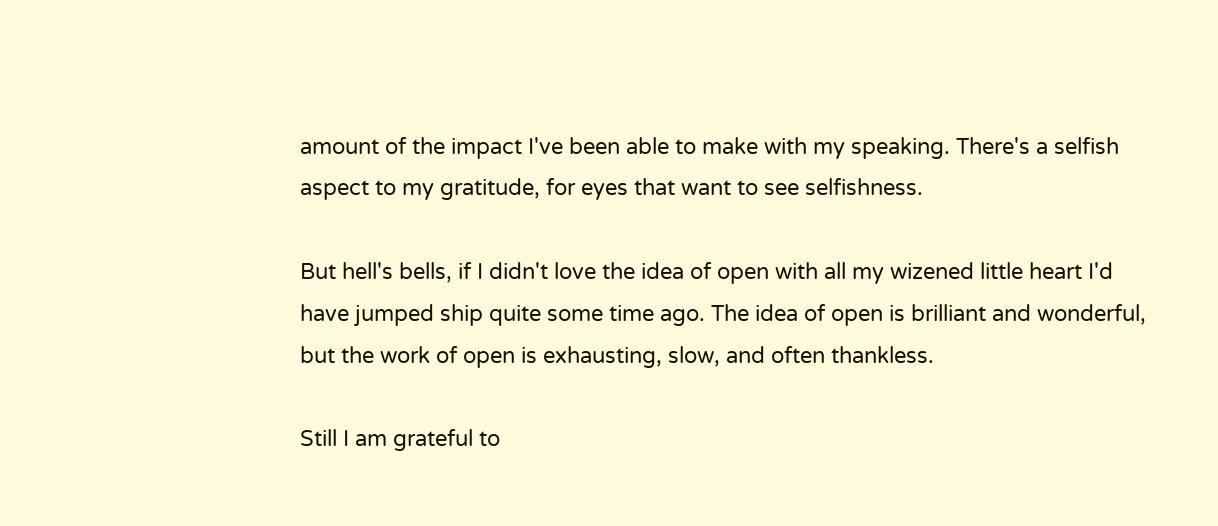amount of the impact I've been able to make with my speaking. There's a selfish aspect to my gratitude, for eyes that want to see selfishness.

But hell's bells, if I didn't love the idea of open with all my wizened little heart I'd have jumped ship quite some time ago. The idea of open is brilliant and wonderful, but the work of open is exhausting, slow, and often thankless.

Still I am grateful to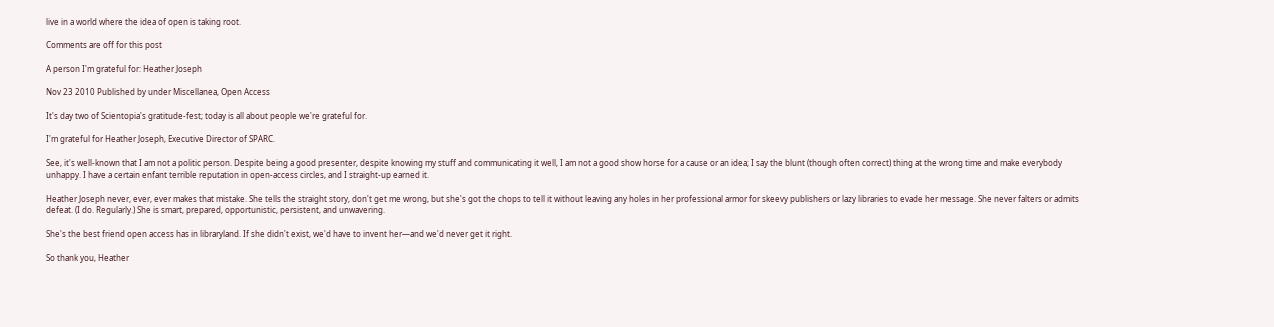live in a world where the idea of open is taking root.

Comments are off for this post

A person I'm grateful for: Heather Joseph

Nov 23 2010 Published by under Miscellanea, Open Access

It's day two of Scientopia's gratitude-fest; today is all about people we're grateful for.

I'm grateful for Heather Joseph, Executive Director of SPARC.

See, it's well-known that I am not a politic person. Despite being a good presenter, despite knowing my stuff and communicating it well, I am not a good show horse for a cause or an idea; I say the blunt (though often correct) thing at the wrong time and make everybody unhappy. I have a certain enfant terrible reputation in open-access circles, and I straight-up earned it.

Heather Joseph never, ever, ever makes that mistake. She tells the straight story, don't get me wrong, but she's got the chops to tell it without leaving any holes in her professional armor for skeevy publishers or lazy libraries to evade her message. She never falters or admits defeat. (I do. Regularly.) She is smart, prepared, opportunistic, persistent, and unwavering.

She's the best friend open access has in libraryland. If she didn't exist, we'd have to invent her—and we'd never get it right.

So thank you, Heather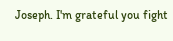Joseph. I'm grateful you fight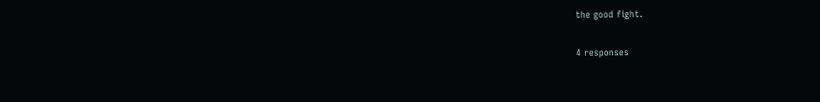the good fight.

4 responses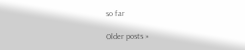so far

Older posts »